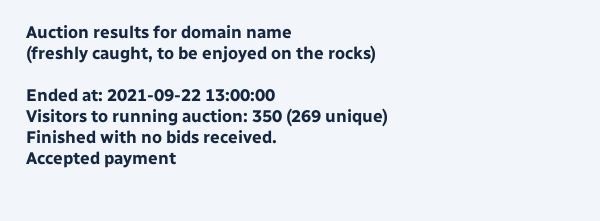Auction results for domain name
(freshly caught, to be enjoyed on the rocks)

Ended at: 2021-09-22 13:00:00
Visitors to running auction: 350 (269 unique)
Finished with no bids received.
Accepted payment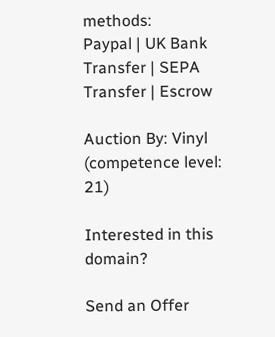methods:
Paypal | UK Bank Transfer | SEPA Transfer | Escrow

Auction By: Vinyl (competence level: 21)

Interested in this domain?

Send an Offer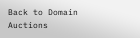Back to Domain Auctions